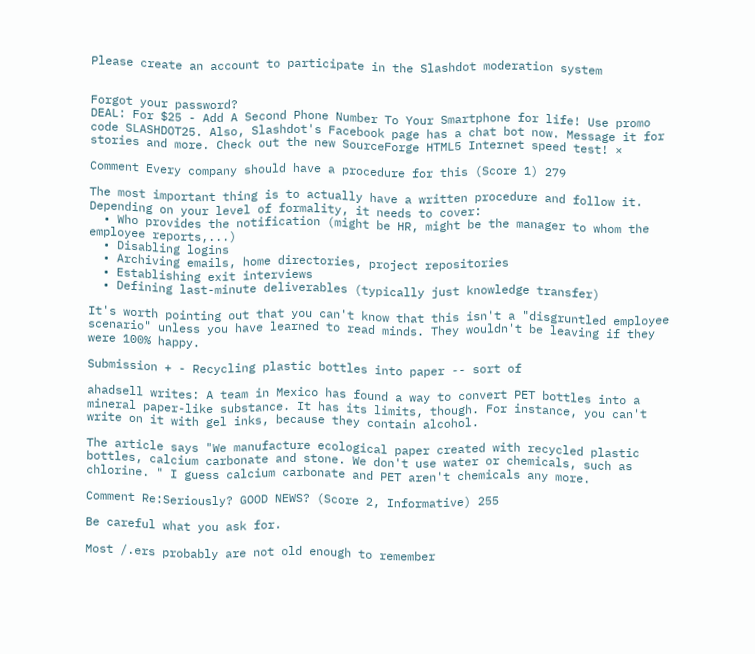Please create an account to participate in the Slashdot moderation system


Forgot your password?
DEAL: For $25 - Add A Second Phone Number To Your Smartphone for life! Use promo code SLASHDOT25. Also, Slashdot's Facebook page has a chat bot now. Message it for stories and more. Check out the new SourceForge HTML5 Internet speed test! ×

Comment Every company should have a procedure for this (Score 1) 279

The most important thing is to actually have a written procedure and follow it. Depending on your level of formality, it needs to cover:
  • Who provides the notification (might be HR, might be the manager to whom the employee reports,...)
  • Disabling logins
  • Archiving emails, home directories, project repositories
  • Establishing exit interviews
  • Defining last-minute deliverables (typically just knowledge transfer)

It's worth pointing out that you can't know that this isn't a "disgruntled employee scenario" unless you have learned to read minds. They wouldn't be leaving if they were 100% happy.

Submission + - Recycling plastic bottles into paper -- sort of

ahadsell writes: A team in Mexico has found a way to convert PET bottles into a mineral paper-like substance. It has its limits, though. For instance, you can't write on it with gel inks, because they contain alcohol.

The article says "We manufacture ecological paper created with recycled plastic bottles, calcium carbonate and stone. We don't use water or chemicals, such as chlorine. " I guess calcium carbonate and PET aren't chemicals any more.

Comment Re:Seriously? GOOD NEWS? (Score 2, Informative) 255

Be careful what you ask for.

Most /.ers probably are not old enough to remember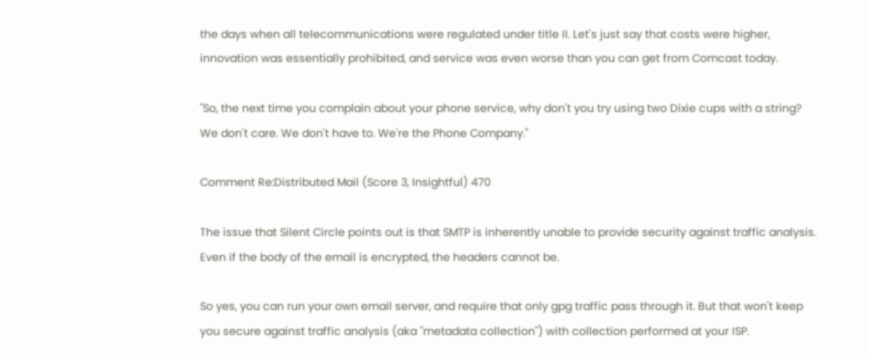the days when all telecommunications were regulated under title II. Let's just say that costs were higher, innovation was essentially prohibited, and service was even worse than you can get from Comcast today.

"So, the next time you complain about your phone service, why don't you try using two Dixie cups with a string? We don't care. We don't have to. We're the Phone Company."

Comment Re:Distributed Mail (Score 3, Insightful) 470

The issue that Silent Circle points out is that SMTP is inherently unable to provide security against traffic analysis. Even if the body of the email is encrypted, the headers cannot be.

So yes, you can run your own email server, and require that only gpg traffic pass through it. But that won't keep you secure against traffic analysis (aka "metadata collection") with collection performed at your ISP.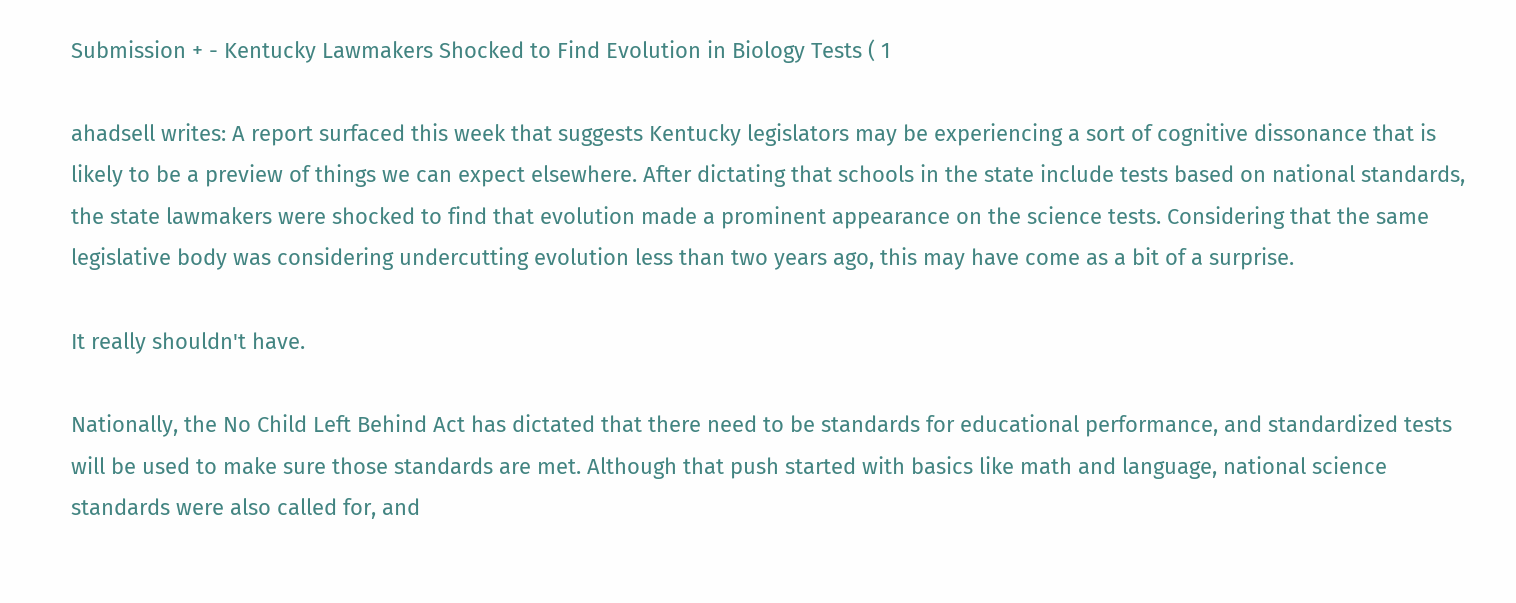Submission + - Kentucky Lawmakers Shocked to Find Evolution in Biology Tests ( 1

ahadsell writes: A report surfaced this week that suggests Kentucky legislators may be experiencing a sort of cognitive dissonance that is likely to be a preview of things we can expect elsewhere. After dictating that schools in the state include tests based on national standards, the state lawmakers were shocked to find that evolution made a prominent appearance on the science tests. Considering that the same legislative body was considering undercutting evolution less than two years ago, this may have come as a bit of a surprise.

It really shouldn't have.

Nationally, the No Child Left Behind Act has dictated that there need to be standards for educational performance, and standardized tests will be used to make sure those standards are met. Although that push started with basics like math and language, national science standards were also called for, and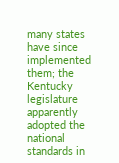many states have since implemented them; the Kentucky legislature apparently adopted the national standards in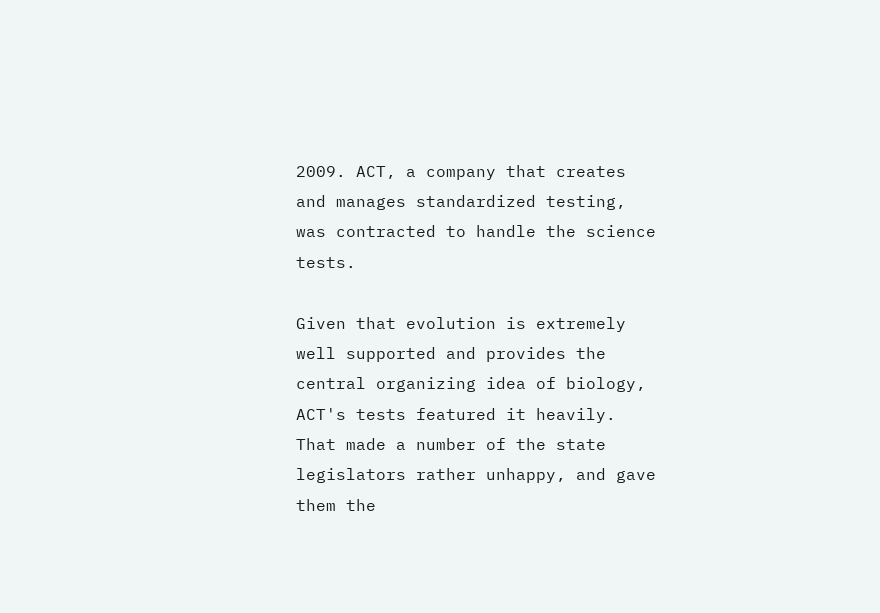2009. ACT, a company that creates and manages standardized testing, was contracted to handle the science tests.

Given that evolution is extremely well supported and provides the central organizing idea of biology, ACT's tests featured it heavily. That made a number of the state legislators rather unhappy, and gave them the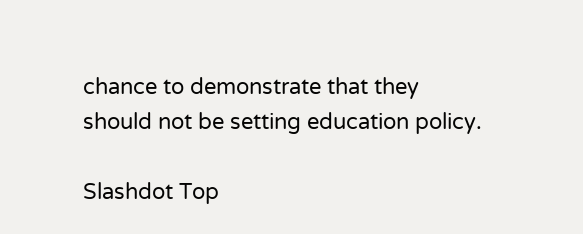chance to demonstrate that they should not be setting education policy.

Slashdot Top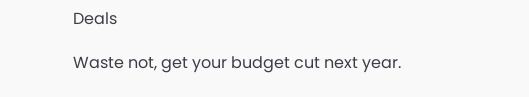Deals

Waste not, get your budget cut next year.